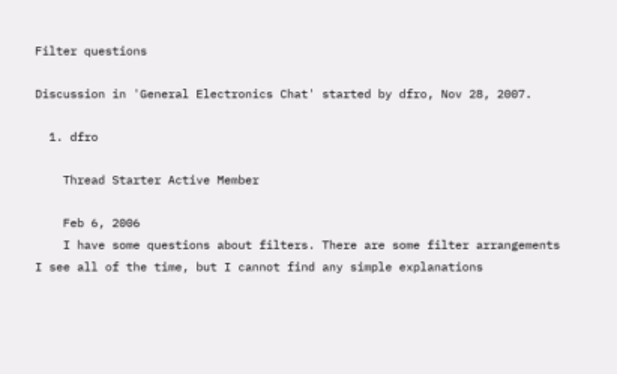Filter questions

Discussion in 'General Electronics Chat' started by dfro, Nov 28, 2007.

  1. dfro

    Thread Starter Active Member

    Feb 6, 2006
    I have some questions about filters. There are some filter arrangements I see all of the time, but I cannot find any simple explanations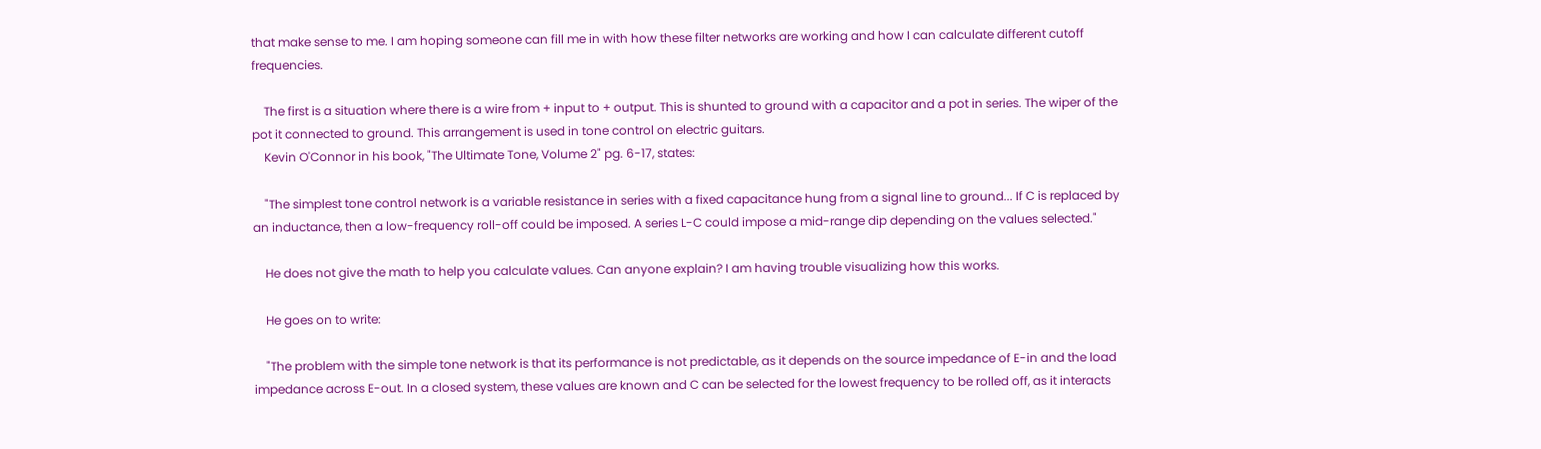that make sense to me. I am hoping someone can fill me in with how these filter networks are working and how I can calculate different cutoff frequencies.

    The first is a situation where there is a wire from + input to + output. This is shunted to ground with a capacitor and a pot in series. The wiper of the pot it connected to ground. This arrangement is used in tone control on electric guitars.
    Kevin O'Connor in his book, "The Ultimate Tone, Volume 2" pg. 6-17, states:

    "The simplest tone control network is a variable resistance in series with a fixed capacitance hung from a signal line to ground... If C is replaced by an inductance, then a low-frequency roll-off could be imposed. A series L-C could impose a mid-range dip depending on the values selected."

    He does not give the math to help you calculate values. Can anyone explain? I am having trouble visualizing how this works.

    He goes on to write:

    "The problem with the simple tone network is that its performance is not predictable, as it depends on the source impedance of E-in and the load impedance across E-out. In a closed system, these values are known and C can be selected for the lowest frequency to be rolled off, as it interacts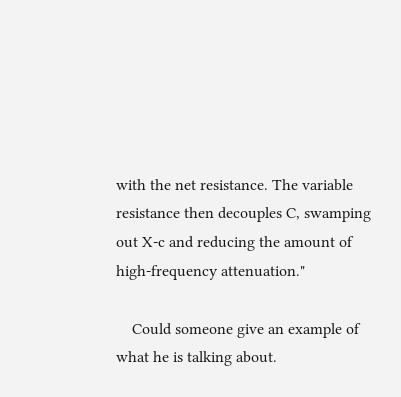with the net resistance. The variable resistance then decouples C, swamping out X-c and reducing the amount of high-frequency attenuation."

    Could someone give an example of what he is talking about.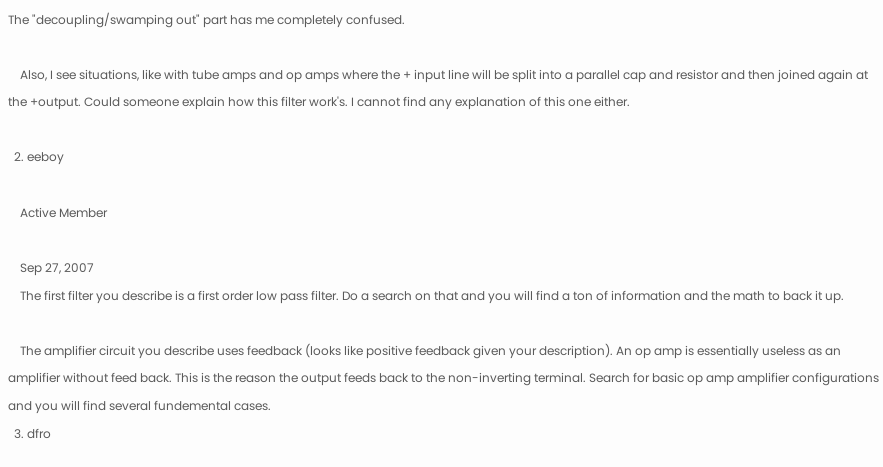The "decoupling/swamping out" part has me completely confused.

    Also, I see situations, like with tube amps and op amps where the + input line will be split into a parallel cap and resistor and then joined again at the +output. Could someone explain how this filter work's. I cannot find any explanation of this one either.

  2. eeboy

    Active Member

    Sep 27, 2007
    The first filter you describe is a first order low pass filter. Do a search on that and you will find a ton of information and the math to back it up.

    The amplifier circuit you describe uses feedback (looks like positive feedback given your description). An op amp is essentially useless as an amplifier without feed back. This is the reason the output feeds back to the non-inverting terminal. Search for basic op amp amplifier configurations and you will find several fundemental cases.
  3. dfro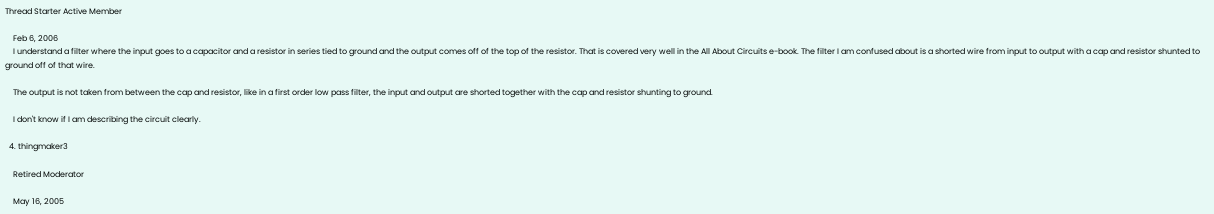Thread Starter Active Member

    Feb 6, 2006
    I understand a filter where the input goes to a capacitor and a resistor in series tied to ground and the output comes off of the top of the resistor. That is covered very well in the All About Circuits e-book. The filter I am confused about is a shorted wire from input to output with a cap and resistor shunted to ground off of that wire.

    The output is not taken from between the cap and resistor, like in a first order low pass filter, the input and output are shorted together with the cap and resistor shunting to ground.

    I don't know if I am describing the circuit clearly.

  4. thingmaker3

    Retired Moderator

    May 16, 2005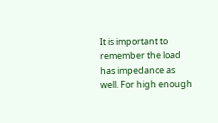It is important to remember the load has impedance as well. For high enough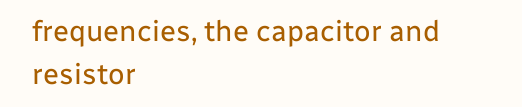frequencies, the capacitor and resistor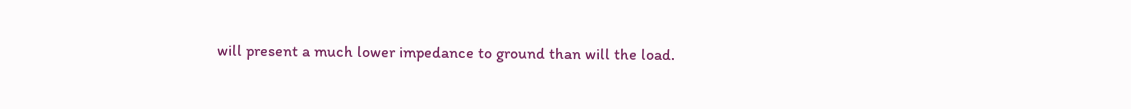will present a much lower impedance to ground than will the load.